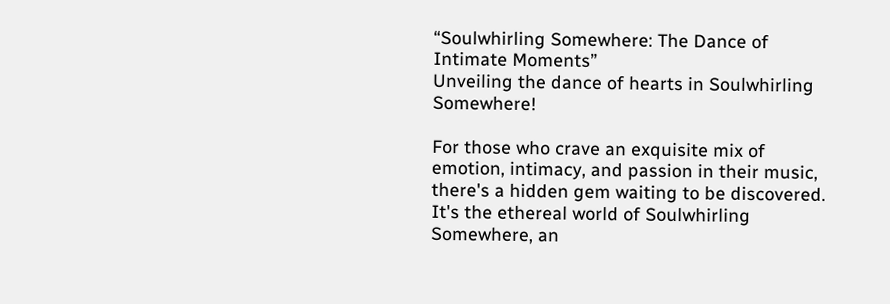“Soulwhirling Somewhere: The Dance of Intimate Moments”
Unveiling the dance of hearts in Soulwhirling Somewhere!

For those who crave an exquisite mix of emotion, intimacy, and passion in their music, there's a hidden gem waiting to be discovered. It's the ethereal world of Soulwhirling Somewhere, an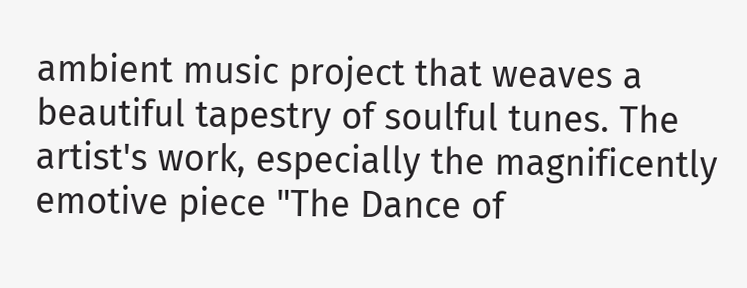ambient music project that weaves a beautiful tapestry of soulful tunes. The artist's work, especially the magnificently emotive piece "The Dance of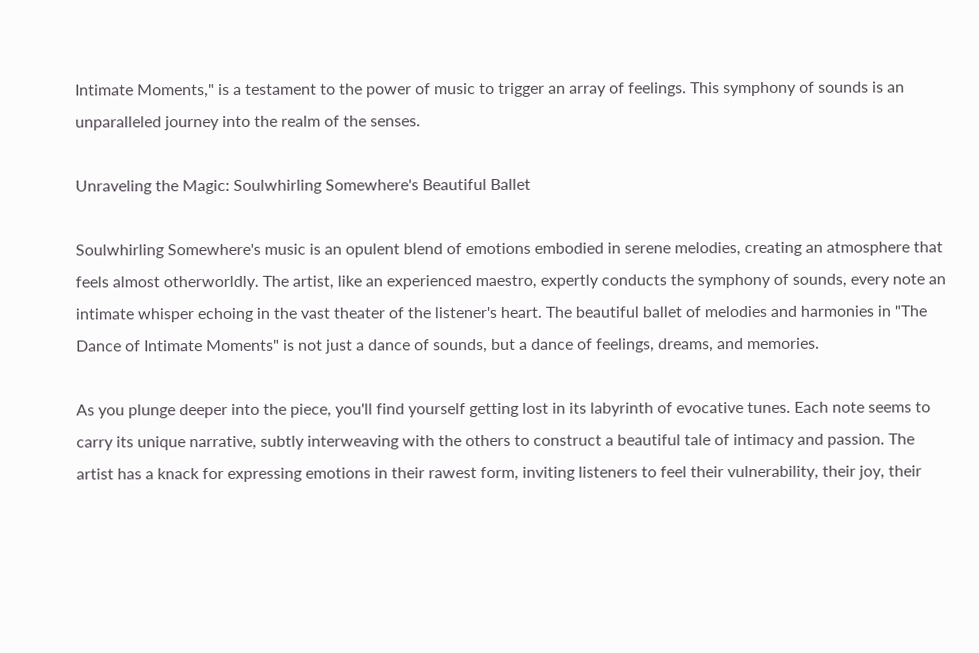Intimate Moments," is a testament to the power of music to trigger an array of feelings. This symphony of sounds is an unparalleled journey into the realm of the senses.

Unraveling the Magic: Soulwhirling Somewhere's Beautiful Ballet

Soulwhirling Somewhere's music is an opulent blend of emotions embodied in serene melodies, creating an atmosphere that feels almost otherworldly. The artist, like an experienced maestro, expertly conducts the symphony of sounds, every note an intimate whisper echoing in the vast theater of the listener's heart. The beautiful ballet of melodies and harmonies in "The Dance of Intimate Moments" is not just a dance of sounds, but a dance of feelings, dreams, and memories.

As you plunge deeper into the piece, you'll find yourself getting lost in its labyrinth of evocative tunes. Each note seems to carry its unique narrative, subtly interweaving with the others to construct a beautiful tale of intimacy and passion. The artist has a knack for expressing emotions in their rawest form, inviting listeners to feel their vulnerability, their joy, their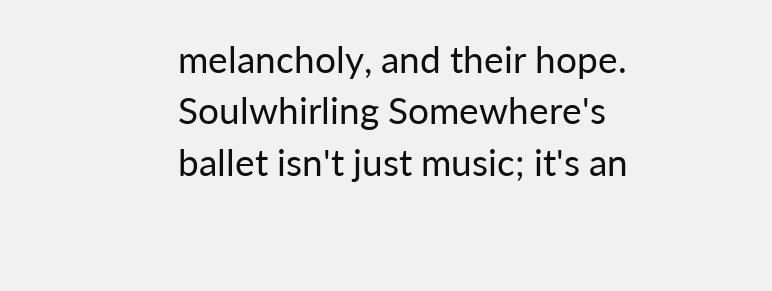melancholy, and their hope. Soulwhirling Somewhere's ballet isn't just music; it's an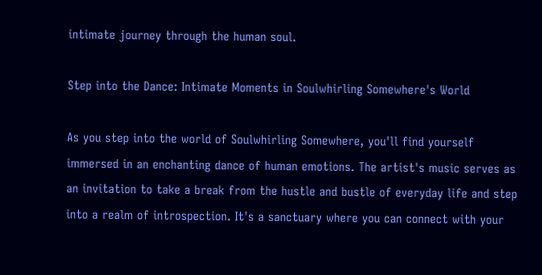intimate journey through the human soul.

Step into the Dance: Intimate Moments in Soulwhirling Somewhere's World

As you step into the world of Soulwhirling Somewhere, you'll find yourself immersed in an enchanting dance of human emotions. The artist's music serves as an invitation to take a break from the hustle and bustle of everyday life and step into a realm of introspection. It's a sanctuary where you can connect with your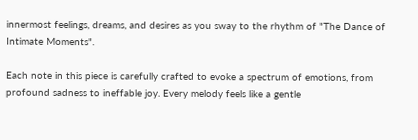innermost feelings, dreams, and desires as you sway to the rhythm of "The Dance of Intimate Moments".

Each note in this piece is carefully crafted to evoke a spectrum of emotions, from profound sadness to ineffable joy. Every melody feels like a gentle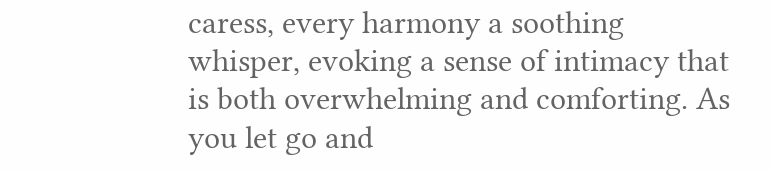caress, every harmony a soothing whisper, evoking a sense of intimacy that is both overwhelming and comforting. As you let go and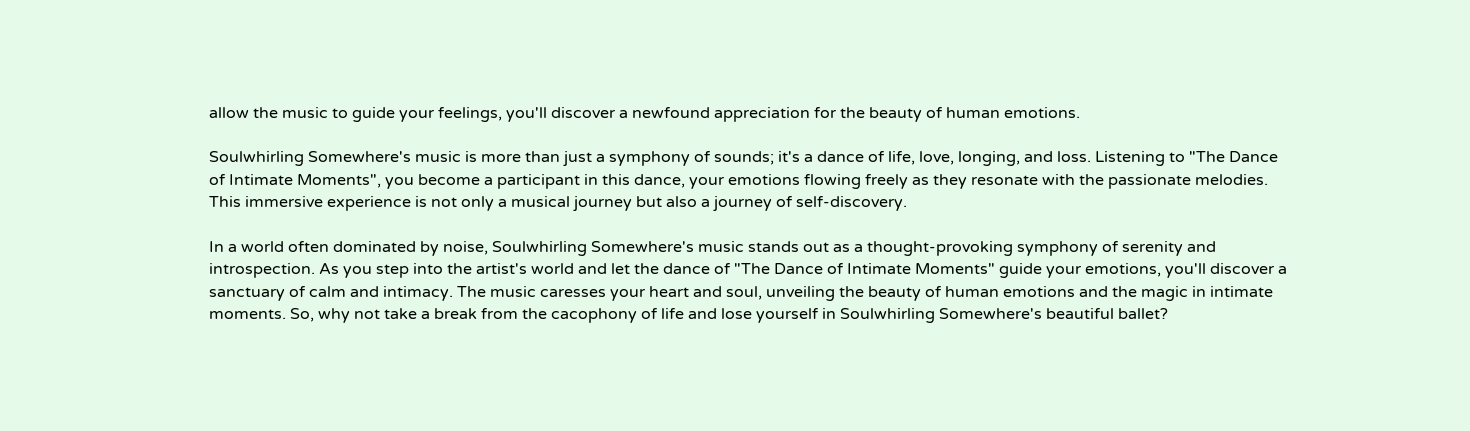allow the music to guide your feelings, you'll discover a newfound appreciation for the beauty of human emotions.

Soulwhirling Somewhere's music is more than just a symphony of sounds; it's a dance of life, love, longing, and loss. Listening to "The Dance of Intimate Moments", you become a participant in this dance, your emotions flowing freely as they resonate with the passionate melodies. This immersive experience is not only a musical journey but also a journey of self-discovery.

In a world often dominated by noise, Soulwhirling Somewhere's music stands out as a thought-provoking symphony of serenity and introspection. As you step into the artist's world and let the dance of "The Dance of Intimate Moments" guide your emotions, you'll discover a sanctuary of calm and intimacy. The music caresses your heart and soul, unveiling the beauty of human emotions and the magic in intimate moments. So, why not take a break from the cacophony of life and lose yourself in Soulwhirling Somewhere's beautiful ballet?